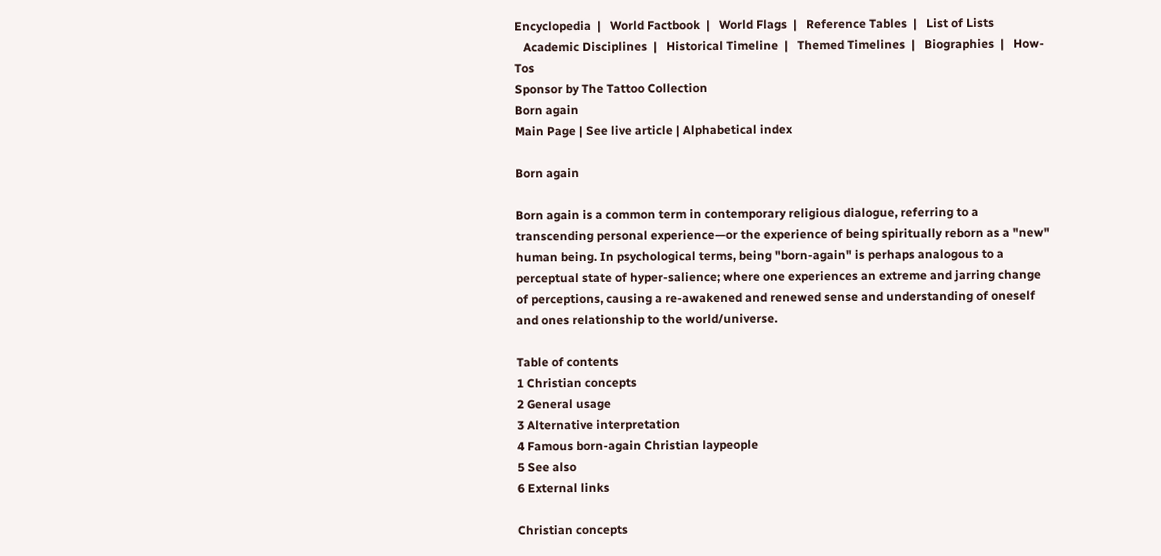Encyclopedia  |   World Factbook  |   World Flags  |   Reference Tables  |   List of Lists
   Academic Disciplines  |   Historical Timeline  |   Themed Timelines  |   Biographies  |   How-Tos
Sponsor by The Tattoo Collection
Born again
Main Page | See live article | Alphabetical index

Born again

Born again is a common term in contemporary religious dialogue, referring to a transcending personal experience—or the experience of being spiritually reborn as a "new" human being. In psychological terms, being "born-again" is perhaps analogous to a perceptual state of hyper-salience; where one experiences an extreme and jarring change of perceptions, causing a re-awakened and renewed sense and understanding of oneself and ones relationship to the world/universe.

Table of contents
1 Christian concepts
2 General usage
3 Alternative interpretation
4 Famous born-again Christian laypeople
5 See also
6 External links

Christian concepts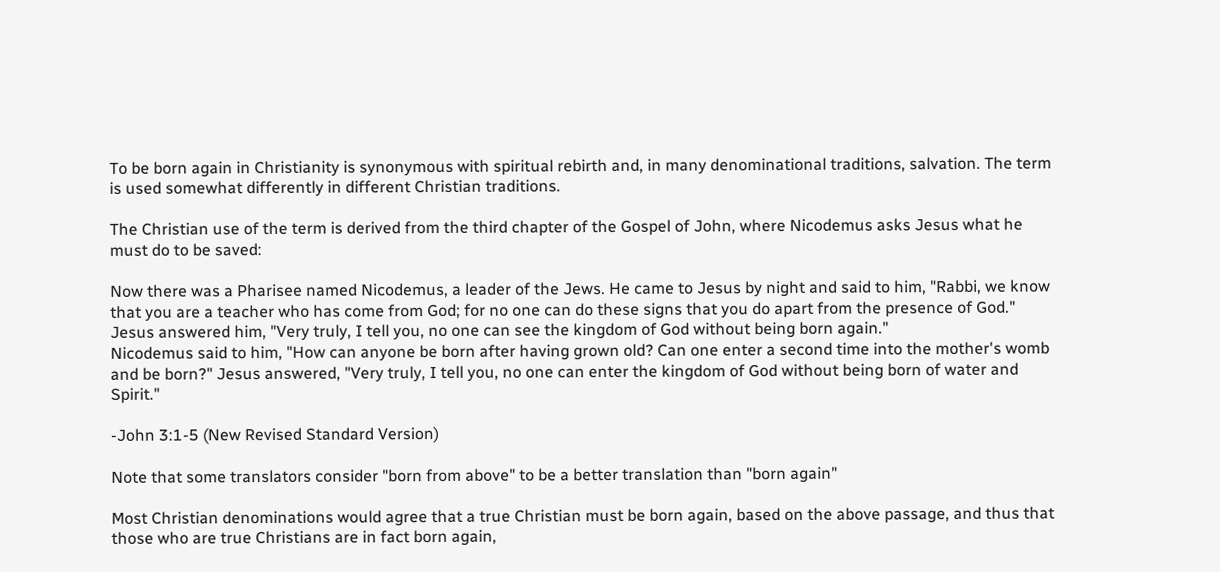To be born again in Christianity is synonymous with spiritual rebirth and, in many denominational traditions, salvation. The term is used somewhat differently in different Christian traditions.

The Christian use of the term is derived from the third chapter of the Gospel of John, where Nicodemus asks Jesus what he must do to be saved:

Now there was a Pharisee named Nicodemus, a leader of the Jews. He came to Jesus by night and said to him, "Rabbi, we know that you are a teacher who has come from God; for no one can do these signs that you do apart from the presence of God."
Jesus answered him, "Very truly, I tell you, no one can see the kingdom of God without being born again."
Nicodemus said to him, "How can anyone be born after having grown old? Can one enter a second time into the mother's womb and be born?" Jesus answered, "Very truly, I tell you, no one can enter the kingdom of God without being born of water and Spirit."

-John 3:1-5 (New Revised Standard Version)

Note that some translators consider "born from above" to be a better translation than "born again"

Most Christian denominations would agree that a true Christian must be born again, based on the above passage, and thus that those who are true Christians are in fact born again,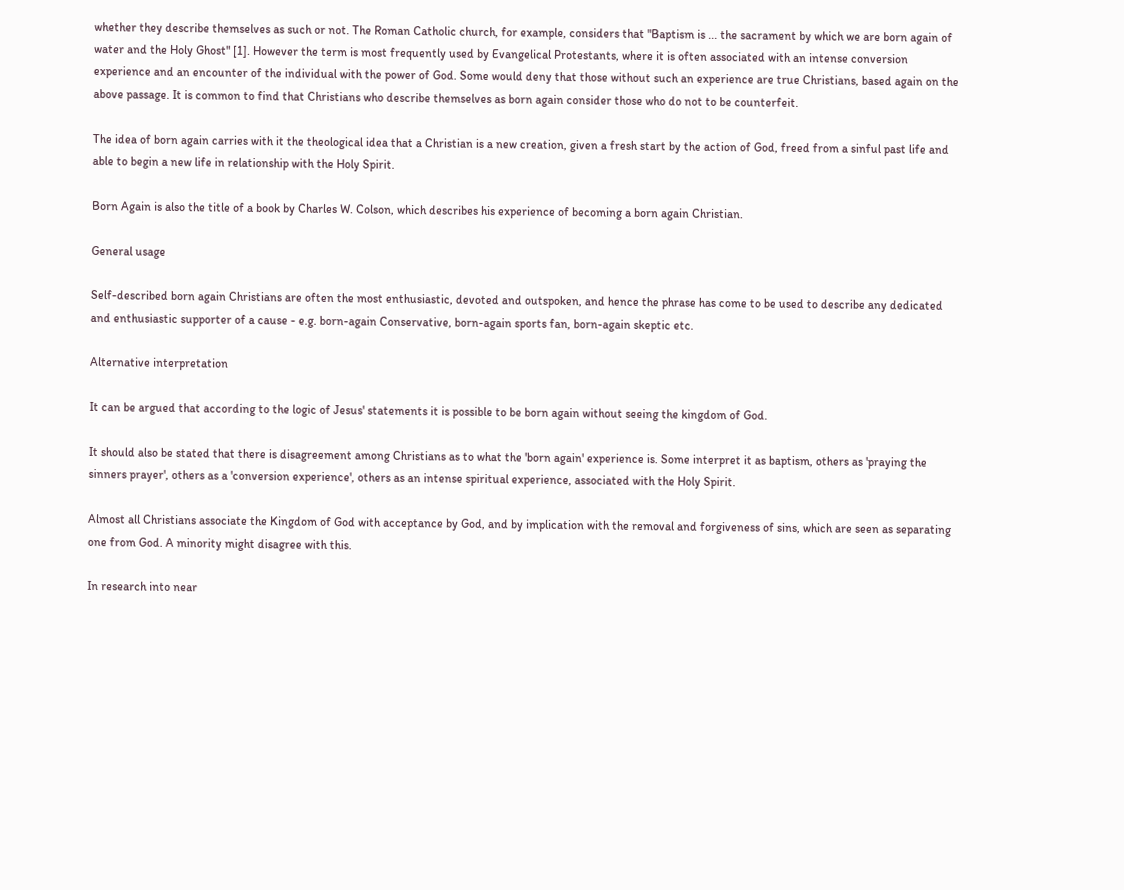whether they describe themselves as such or not. The Roman Catholic church, for example, considers that "Baptism is ... the sacrament by which we are born again of water and the Holy Ghost" [1]. However the term is most frequently used by Evangelical Protestants, where it is often associated with an intense conversion experience and an encounter of the individual with the power of God. Some would deny that those without such an experience are true Christians, based again on the above passage. It is common to find that Christians who describe themselves as born again consider those who do not to be counterfeit.

The idea of born again carries with it the theological idea that a Christian is a new creation, given a fresh start by the action of God, freed from a sinful past life and able to begin a new life in relationship with the Holy Spirit.

Born Again is also the title of a book by Charles W. Colson, which describes his experience of becoming a born again Christian.

General usage

Self-described born again Christians are often the most enthusiastic, devoted and outspoken, and hence the phrase has come to be used to describe any dedicated and enthusiastic supporter of a cause - e.g. born-again Conservative, born-again sports fan, born-again skeptic etc.

Alternative interpretation

It can be argued that according to the logic of Jesus' statements it is possible to be born again without seeing the kingdom of God.

It should also be stated that there is disagreement among Christians as to what the 'born again' experience is. Some interpret it as baptism, others as 'praying the sinners prayer', others as a 'conversion experience', others as an intense spiritual experience, associated with the Holy Spirit.

Almost all Christians associate the Kingdom of God with acceptance by God, and by implication with the removal and forgiveness of sins, which are seen as separating one from God. A minority might disagree with this.

In research into near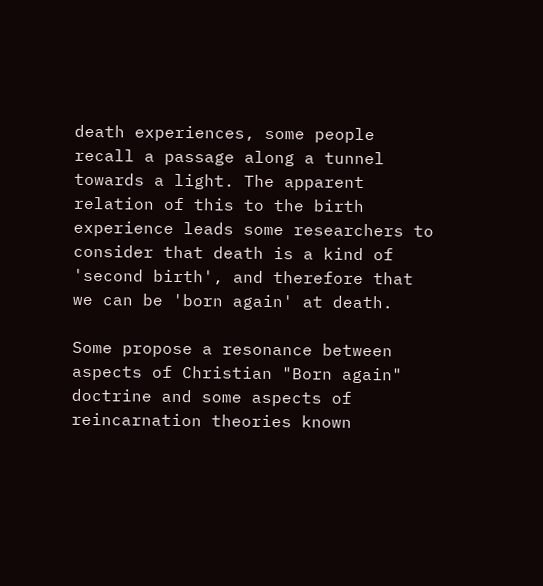death experiences, some people recall a passage along a tunnel towards a light. The apparent relation of this to the birth experience leads some researchers to consider that death is a kind of 'second birth', and therefore that we can be 'born again' at death.

Some propose a resonance between aspects of Christian "Born again" doctrine and some aspects of reincarnation theories known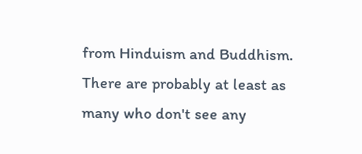from Hinduism and Buddhism. There are probably at least as many who don't see any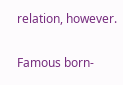relation, however.

Famous born-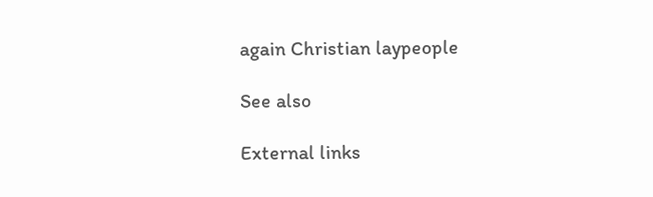again Christian laypeople

See also

External links